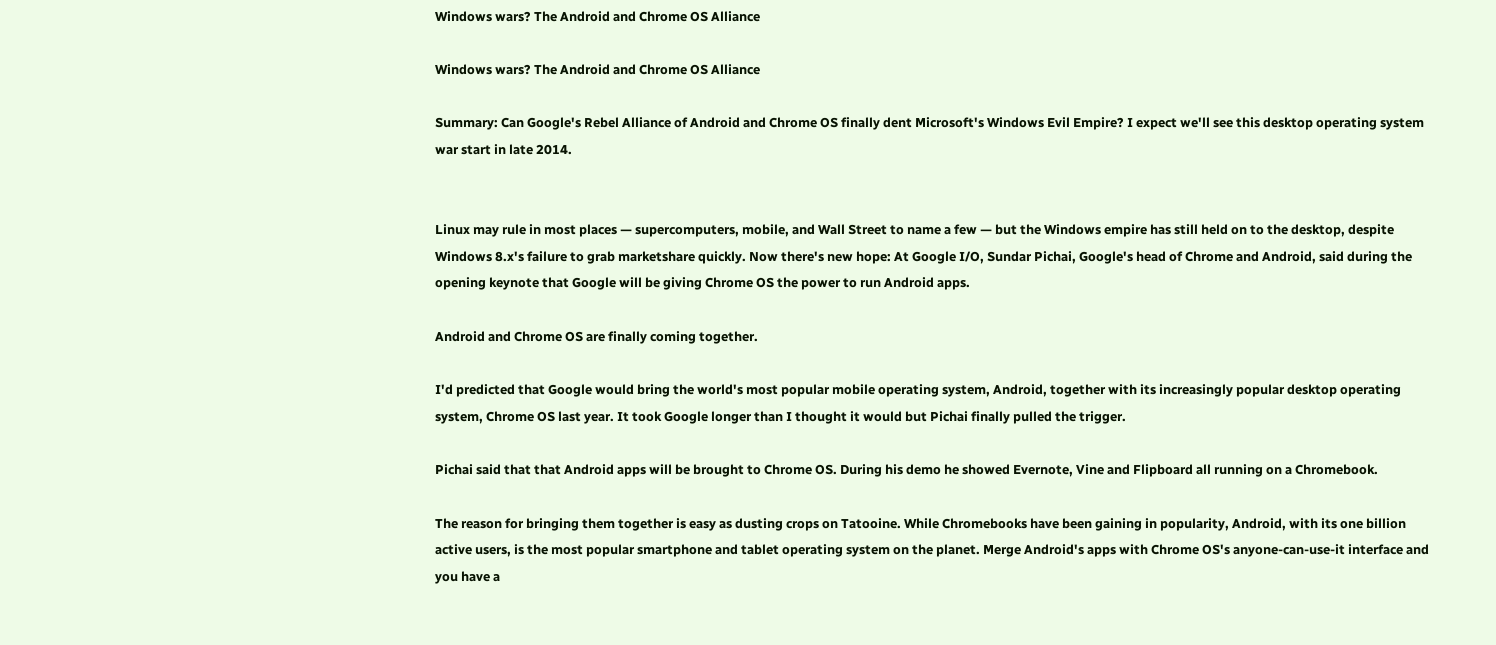Windows wars? The Android and Chrome OS Alliance

Windows wars? The Android and Chrome OS Alliance

Summary: Can Google's Rebel Alliance of Android and Chrome OS finally dent Microsoft's Windows Evil Empire? I expect we'll see this desktop operating system war start in late 2014.


Linux may rule in most places — supercomputers, mobile, and Wall Street to name a few — but the Windows empire has still held on to the desktop, despite Windows 8.x's failure to grab marketshare quickly. Now there's new hope: At Google I/O, Sundar Pichai, Google's head of Chrome and Android, said during the opening keynote that Google will be giving Chrome OS the power to run Android apps.

Android and Chrome OS are finally coming together.

I'd predicted that Google would bring the world's most popular mobile operating system, Android, together with its increasingly popular desktop operating system, Chrome OS last year. It took Google longer than I thought it would but Pichai finally pulled the trigger.

Pichai said that that Android apps will be brought to Chrome OS. During his demo he showed Evernote, Vine and Flipboard all running on a Chromebook.

The reason for bringing them together is easy as dusting crops on Tatooine. While Chromebooks have been gaining in popularity, Android, with its one billion active users, is the most popular smartphone and tablet operating system on the planet. Merge Android's apps with Chrome OS's anyone-can-use-it interface and you have a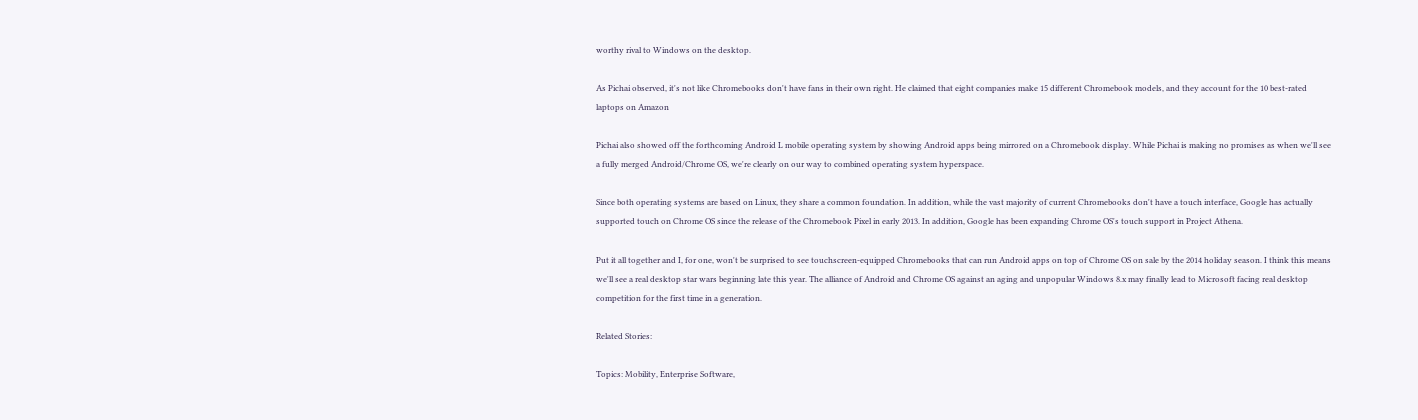worthy rival to Windows on the desktop.

As Pichai observed, it's not like Chromebooks don't have fans in their own right. He claimed that eight companies make 15 different Chromebook models, and they account for the 10 best-rated laptops on Amazon

Pichai also showed off the forthcoming Android L mobile operating system by showing Android apps being mirrored on a Chromebook display. While Pichai is making no promises as when we'll see a fully merged Android/Chrome OS, we're clearly on our way to combined operating system hyperspace.

Since both operating systems are based on Linux, they share a common foundation. In addition, while the vast majority of current Chromebooks don't have a touch interface, Google has actually supported touch on Chrome OS since the release of the Chromebook Pixel in early 2013. In addition, Google has been expanding Chrome OS's touch support in Project Athena.

Put it all together and I, for one, won't be surprised to see touchscreen-equipped Chromebooks that can run Android apps on top of Chrome OS on sale by the 2014 holiday season. I think this means we'll see a real desktop star wars beginning late this year. The alliance of Android and Chrome OS against an aging and unpopular Windows 8.x may finally lead to Microsoft facing real desktop competition for the first time in a generation.

Related Stories:

Topics: Mobility, Enterprise Software,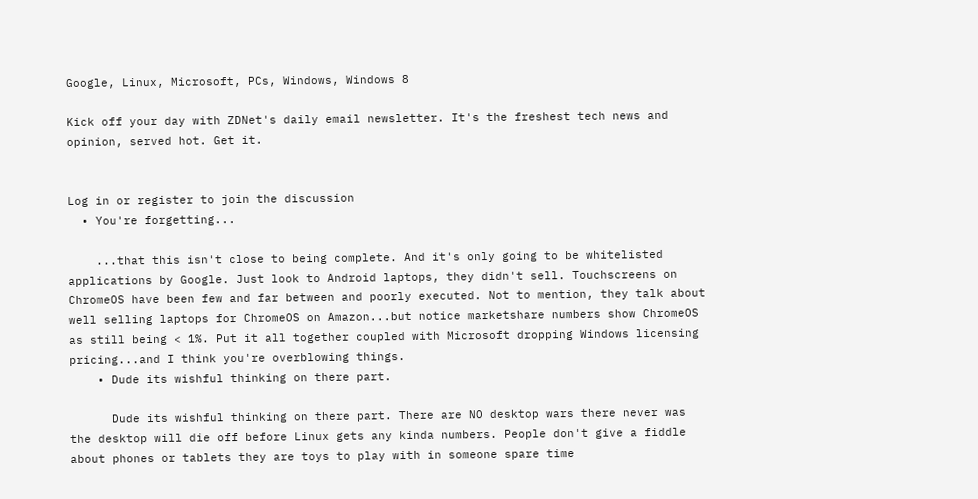Google, Linux, Microsoft, PCs, Windows, Windows 8

Kick off your day with ZDNet's daily email newsletter. It's the freshest tech news and opinion, served hot. Get it.


Log in or register to join the discussion
  • You're forgetting...

    ...that this isn't close to being complete. And it's only going to be whitelisted applications by Google. Just look to Android laptops, they didn't sell. Touchscreens on ChromeOS have been few and far between and poorly executed. Not to mention, they talk about well selling laptops for ChromeOS on Amazon...but notice marketshare numbers show ChromeOS as still being < 1%. Put it all together coupled with Microsoft dropping Windows licensing pricing...and I think you're overblowing things.
    • Dude its wishful thinking on there part.

      Dude its wishful thinking on there part. There are NO desktop wars there never was the desktop will die off before Linux gets any kinda numbers. People don't give a fiddle about phones or tablets they are toys to play with in someone spare time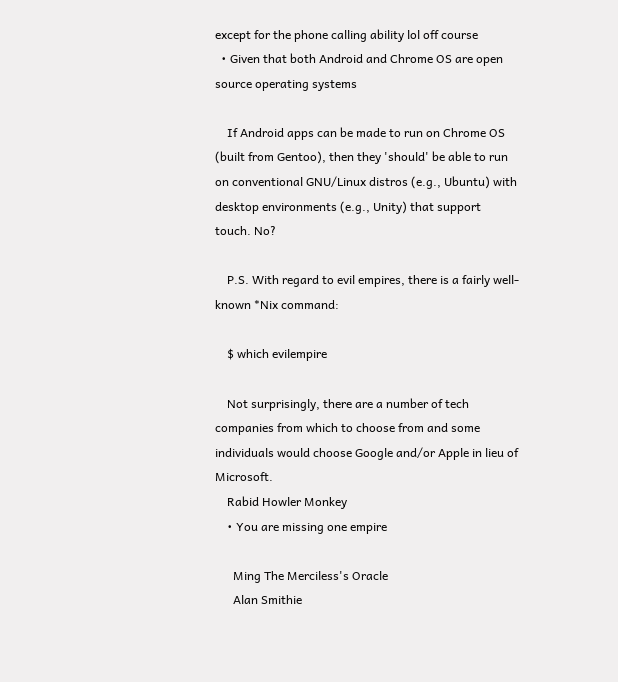except for the phone calling ability lol off course
  • Given that both Android and Chrome OS are open source operating systems

    If Android apps can be made to run on Chrome OS (built from Gentoo), then they 'should' be able to run on conventional GNU/Linux distros (e.g., Ubuntu) with desktop environments (e.g., Unity) that support touch. No?

    P.S. With regard to evil empires, there is a fairly well-known *Nix command:

    $ which evilempire

    Not surprisingly, there are a number of tech companies from which to choose from and some individuals would choose Google and/or Apple in lieu of Microsoft.
    Rabid Howler Monkey
    • You are missing one empire

      Ming The Merciless's Oracle
      Alan Smithie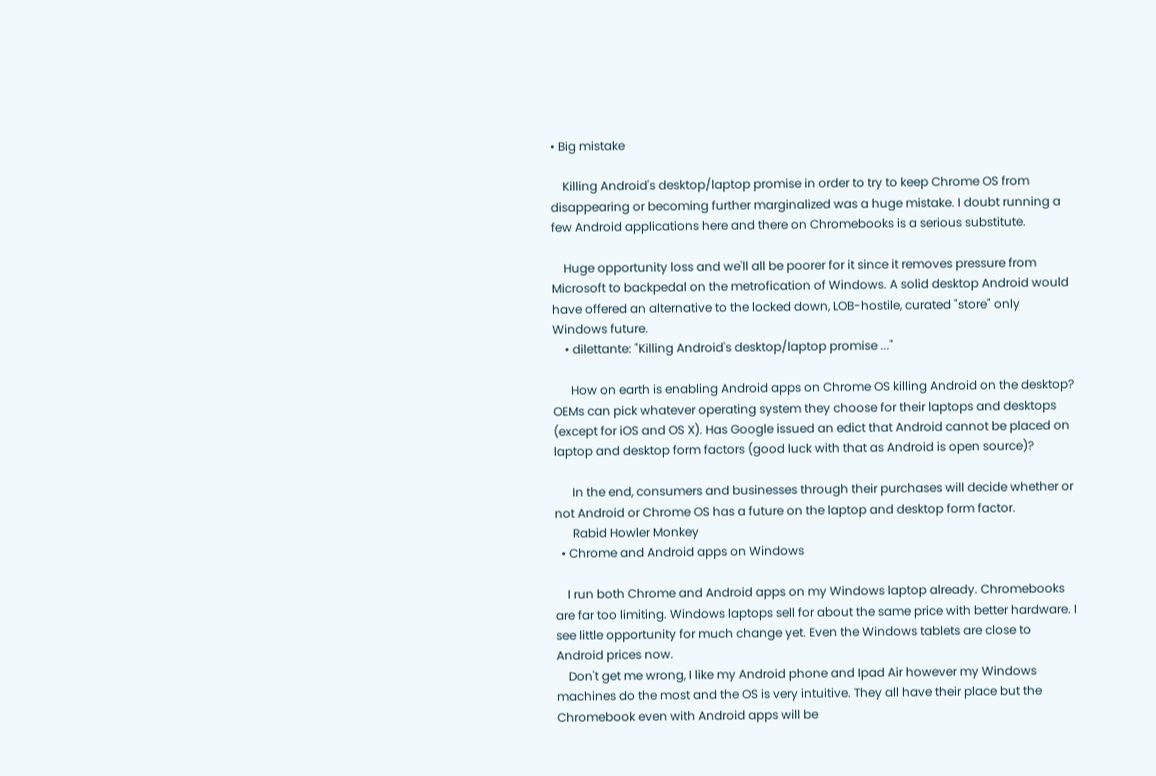• Big mistake

    Killing Android's desktop/laptop promise in order to try to keep Chrome OS from disappearing or becoming further marginalized was a huge mistake. I doubt running a few Android applications here and there on Chromebooks is a serious substitute.

    Huge opportunity loss and we'll all be poorer for it since it removes pressure from Microsoft to backpedal on the metrofication of Windows. A solid desktop Android would have offered an alternative to the locked down, LOB-hostile, curated "store" only Windows future.
    • dilettante: "Killing Android's desktop/laptop promise ..."

      How on earth is enabling Android apps on Chrome OS killing Android on the desktop? OEMs can pick whatever operating system they choose for their laptops and desktops (except for iOS and OS X). Has Google issued an edict that Android cannot be placed on laptop and desktop form factors (good luck with that as Android is open source)?

      In the end, consumers and businesses through their purchases will decide whether or not Android or Chrome OS has a future on the laptop and desktop form factor.
      Rabid Howler Monkey
  • Chrome and Android apps on Windows

    I run both Chrome and Android apps on my Windows laptop already. Chromebooks are far too limiting. Windows laptops sell for about the same price with better hardware. I see little opportunity for much change yet. Even the Windows tablets are close to Android prices now.
    Don't get me wrong, I like my Android phone and Ipad Air however my Windows machines do the most and the OS is very intuitive. They all have their place but the Chromebook even with Android apps will be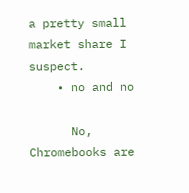a pretty small market share I suspect.
    • no and no

      No, Chromebooks are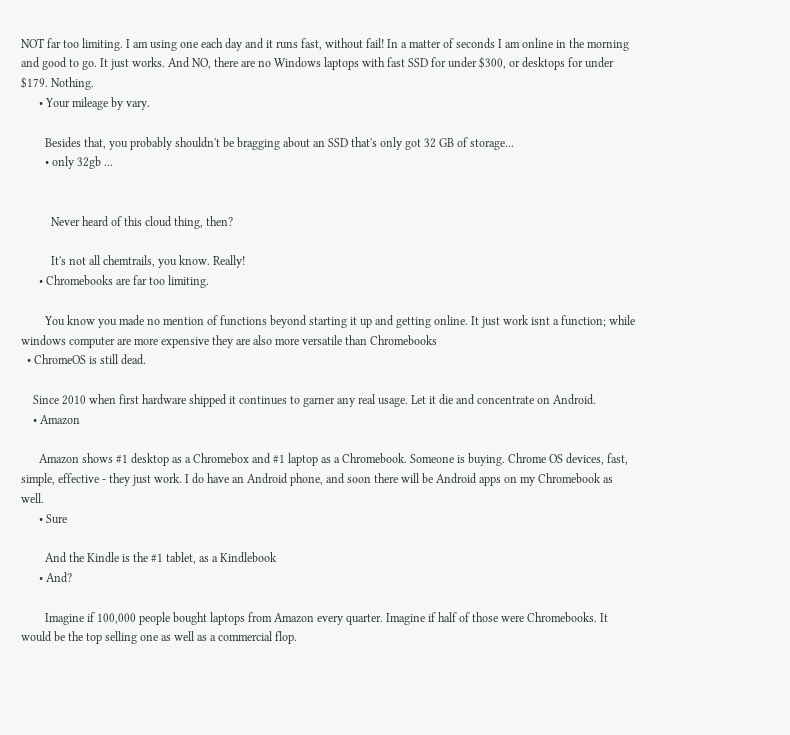NOT far too limiting. I am using one each day and it runs fast, without fail! In a matter of seconds I am online in the morning and good to go. It just works. And NO, there are no Windows laptops with fast SSD for under $300, or desktops for under $179. Nothing.
      • Your mileage by vary.

        Besides that, you probably shouldn't be bragging about an SSD that's only got 32 GB of storage...
        • only 32gb ...


          Never heard of this cloud thing, then?

          It's not all chemtrails, you know. Really!
      • Chromebooks are far too limiting.

        You know you made no mention of functions beyond starting it up and getting online. It just work isnt a function; while windows computer are more expensive they are also more versatile than Chromebooks
  • ChromeOS is still dead.

    Since 2010 when first hardware shipped it continues to garner any real usage. Let it die and concentrate on Android.
    • Amazon

      Amazon shows #1 desktop as a Chromebox and #1 laptop as a Chromebook. Someone is buying. Chrome OS devices, fast, simple, effective - they just work. I do have an Android phone, and soon there will be Android apps on my Chromebook as well.
      • Sure

        And the Kindle is the #1 tablet, as a Kindlebook
      • And?

        Imagine if 100,000 people bought laptops from Amazon every quarter. Imagine if half of those were Chromebooks. It would be the top selling one as well as a commercial flop.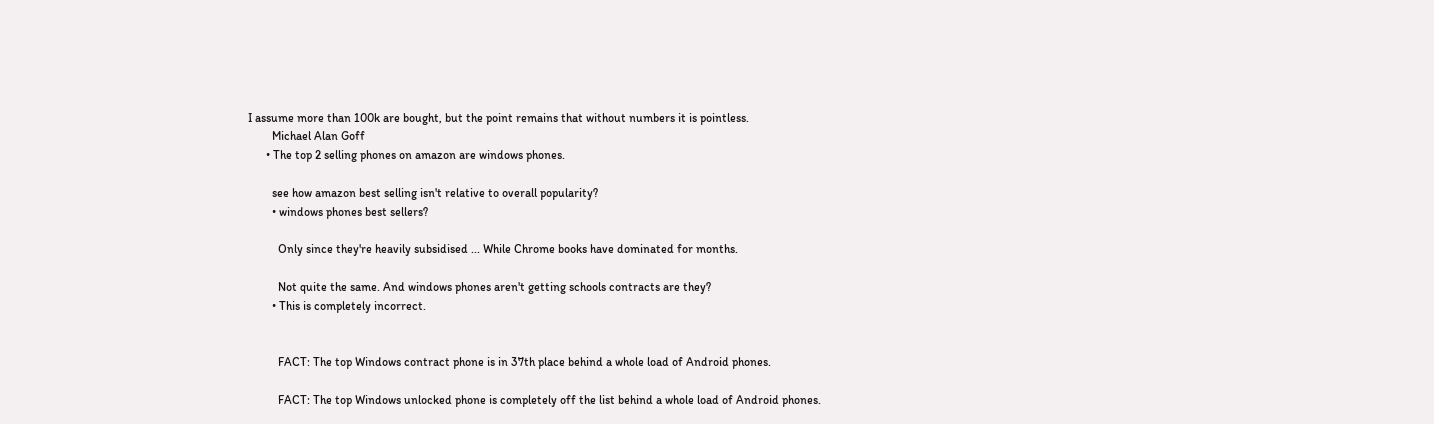I assume more than 100k are bought, but the point remains that without numbers it is pointless.
        Michael Alan Goff
      • The top 2 selling phones on amazon are windows phones.

        see how amazon best selling isn't relative to overall popularity?
        • windows phones best sellers?

          Only since they're heavily subsidised ... While Chrome books have dominated for months.

          Not quite the same. And windows phones aren't getting schools contracts are they?
        • This is completely incorrect.


          FACT: The top Windows contract phone is in 37th place behind a whole load of Android phones.

          FACT: The top Windows unlocked phone is completely off the list behind a whole load of Android phones.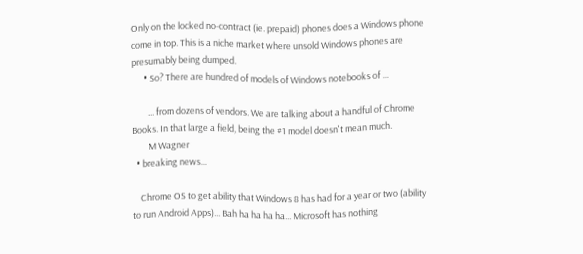Only on the locked no-contract (ie. prepaid) phones does a Windows phone come in top. This is a niche market where unsold Windows phones are presumably being dumped.
      • So? There are hundred of models of Windows notebooks of ...

        ... from dozens of vendors. We are talking about a handful of Chrome Books. In that large a field, being the #1 model doesn't mean much.
        M Wagner
  • breaking news...

    Chrome OS to get ability that Windows 8 has had for a year or two (ability to run Android Apps)... Bah ha ha ha ha... Microsoft has nothing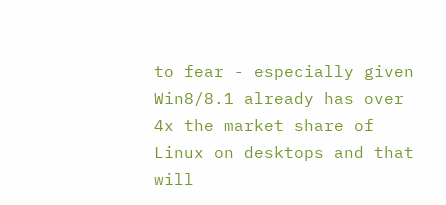to fear - especially given Win8/8.1 already has over 4x the market share of Linux on desktops and that will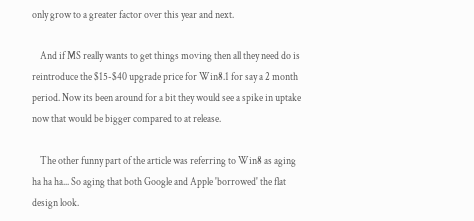only grow to a greater factor over this year and next.

    And if MS really wants to get things moving then all they need do is reintroduce the $15-$40 upgrade price for Win8.1 for say a 2 month period. Now its been around for a bit they would see a spike in uptake now that would be bigger compared to at release.

    The other funny part of the article was referring to Win8 as aging ha ha ha... So aging that both Google and Apple 'borrowed' the flat design look.